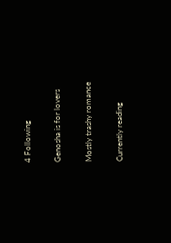4 Following

Genosha is for lovers

Mostly trashy romance

Currently reading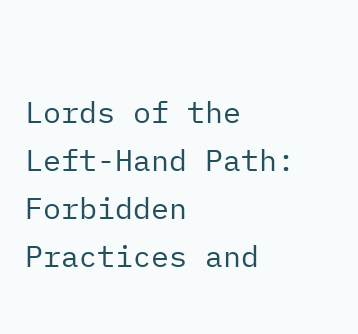Lords of the Left-Hand Path: Forbidden Practices and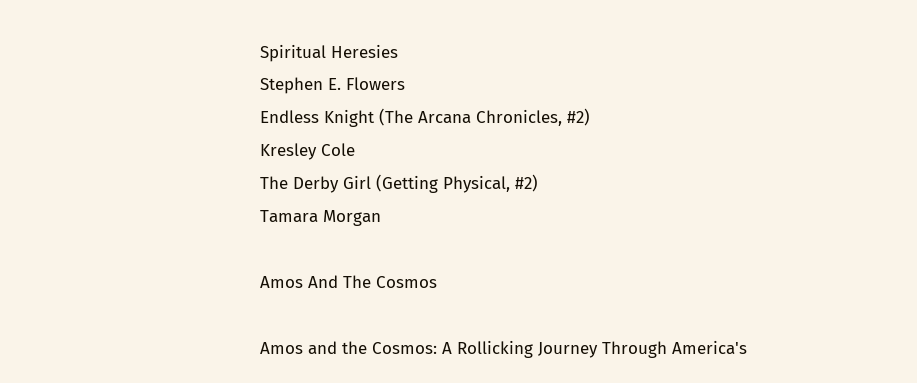Spiritual Heresies
Stephen E. Flowers
Endless Knight (The Arcana Chronicles, #2)
Kresley Cole
The Derby Girl (Getting Physical, #2)
Tamara Morgan

Amos And The Cosmos

Amos and the Cosmos: A Rollicking Journey Through America's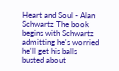Heart and Soul - Alan  Schwartz The book begins with Schwartz admitting he's worried he'll get his balls busted about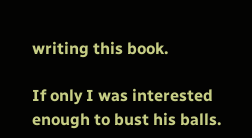writing this book.

If only I was interested enough to bust his balls.